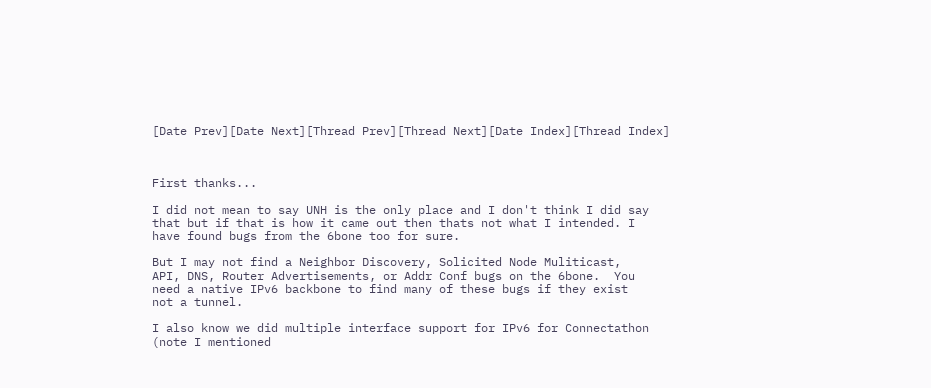[Date Prev][Date Next][Thread Prev][Thread Next][Date Index][Thread Index]



First thanks...

I did not mean to say UNH is the only place and I don't think I did say
that but if that is how it came out then thats not what I intended. I
have found bugs from the 6bone too for sure.

But I may not find a Neighbor Discovery, Solicited Node Muliticast,
API, DNS, Router Advertisements, or Addr Conf bugs on the 6bone.  You
need a native IPv6 backbone to find many of these bugs if they exist
not a tunnel.

I also know we did multiple interface support for IPv6 for Connectathon
(note I mentioned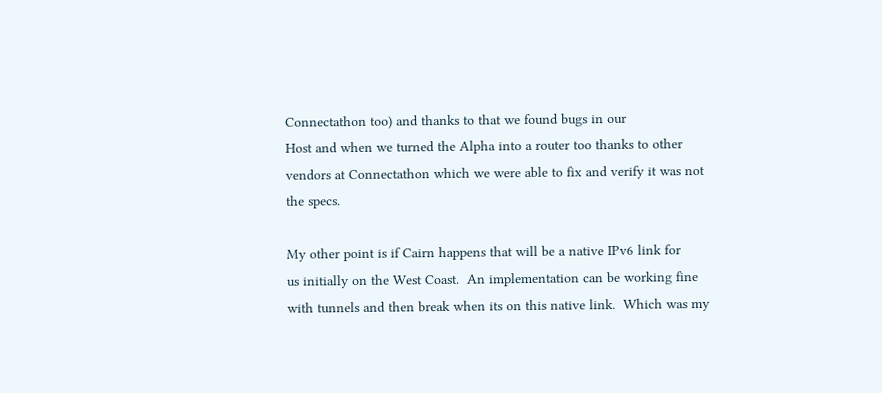Connectathon too) and thanks to that we found bugs in our
Host and when we turned the Alpha into a router too thanks to other
vendors at Connectathon which we were able to fix and verify it was not
the specs.

My other point is if Cairn happens that will be a native IPv6 link for
us initially on the West Coast.  An implementation can be working fine
with tunnels and then break when its on this native link.  Which was my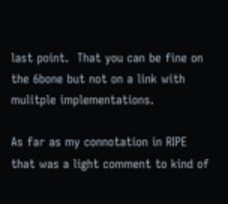last point.  That you can be fine on the 6bone but not on a link with
mulitple implementations.

As far as my connotation in RIPE that was a light comment to kind of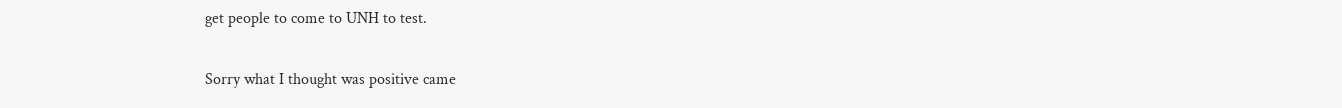get people to come to UNH to test.

Sorry what I thought was positive came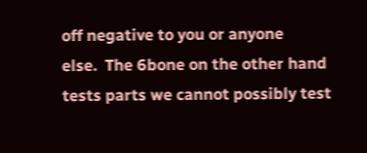off negative to you or anyone
else.  The 6bone on the other hand tests parts we cannot possibly test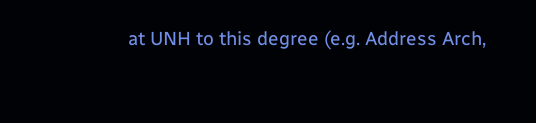at UNH to this degree (e.g. Address Arch,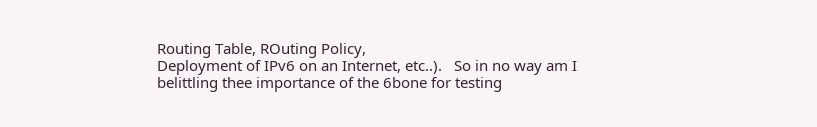Routing Table, ROuting Policy,
Deployment of IPv6 on an Internet, etc..).   So in no way am I
belittling thee importance of the 6bone for testing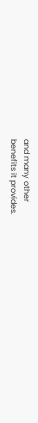and many other
benefits it provides.